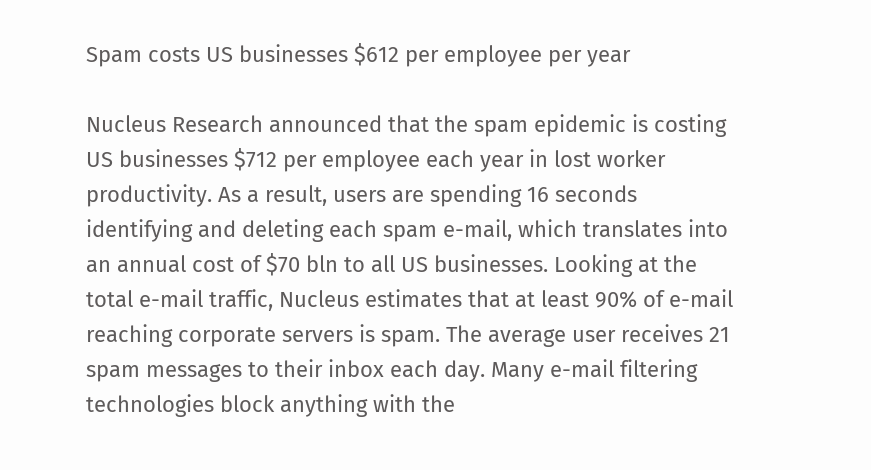Spam costs US businesses $612 per employee per year

Nucleus Research announced that the spam epidemic is costing US businesses $712 per employee each year in lost worker productivity. As a result, users are spending 16 seconds identifying and deleting each spam e-mail, which translates into an annual cost of $70 bln to all US businesses. Looking at the total e-mail traffic, Nucleus estimates that at least 90% of e-mail reaching corporate servers is spam. The average user receives 21 spam messages to their inbox each day. Many e-mail filtering technologies block anything with the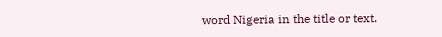word Nigeria in the title or text.